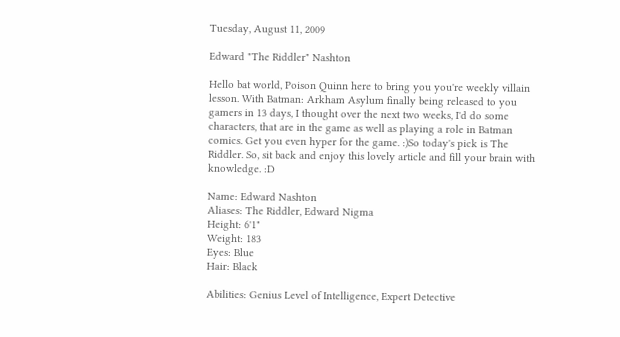Tuesday, August 11, 2009

Edward "The Riddler" Nashton

Hello bat world, Poison Quinn here to bring you you're weekly villain lesson. With Batman: Arkham Asylum finally being released to you gamers in 13 days, I thought over the next two weeks, I'd do some characters, that are in the game as well as playing a role in Batman comics. Get you even hyper for the game. :)So today's pick is The Riddler. So, sit back and enjoy this lovely article and fill your brain with knowledge. :D

Name: Edward Nashton
Aliases: The Riddler, Edward Nigma
Height: 6'1"
Weight: 183
Eyes: Blue
Hair: Black

Abilities: Genius Level of Intelligence, Expert Detective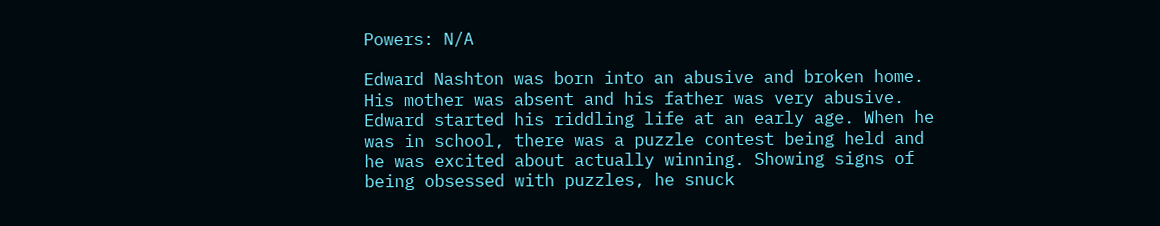Powers: N/A

Edward Nashton was born into an abusive and broken home. His mother was absent and his father was very abusive. Edward started his riddling life at an early age. When he was in school, there was a puzzle contest being held and he was excited about actually winning. Showing signs of being obsessed with puzzles, he snuck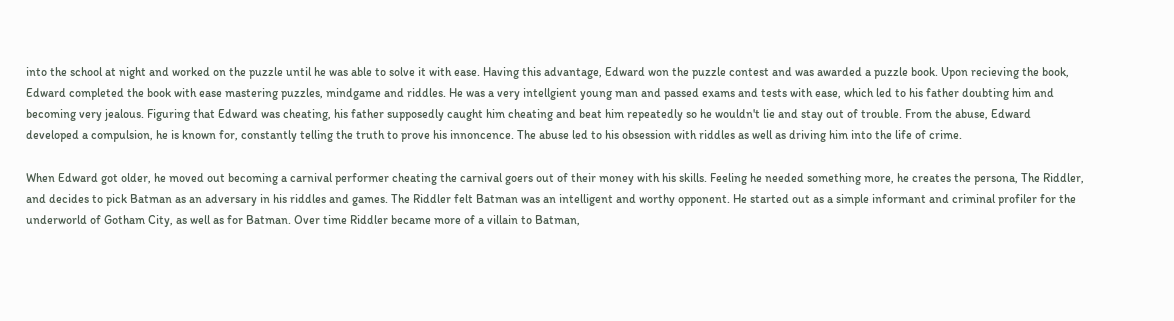into the school at night and worked on the puzzle until he was able to solve it with ease. Having this advantage, Edward won the puzzle contest and was awarded a puzzle book. Upon recieving the book, Edward completed the book with ease mastering puzzles, mindgame and riddles. He was a very intellgient young man and passed exams and tests with ease, which led to his father doubting him and becoming very jealous. Figuring that Edward was cheating, his father supposedly caught him cheating and beat him repeatedly so he wouldn't lie and stay out of trouble. From the abuse, Edward developed a compulsion, he is known for, constantly telling the truth to prove his innoncence. The abuse led to his obsession with riddles as well as driving him into the life of crime.

When Edward got older, he moved out becoming a carnival performer cheating the carnival goers out of their money with his skills. Feeling he needed something more, he creates the persona, The Riddler, and decides to pick Batman as an adversary in his riddles and games. The Riddler felt Batman was an intelligent and worthy opponent. He started out as a simple informant and criminal profiler for the underworld of Gotham City, as well as for Batman. Over time Riddler became more of a villain to Batman,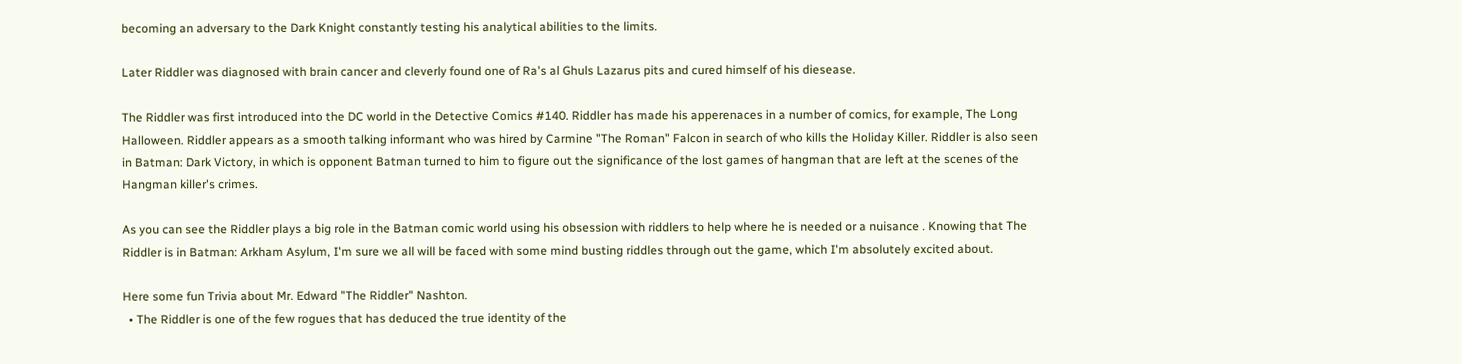becoming an adversary to the Dark Knight constantly testing his analytical abilities to the limits.

Later Riddler was diagnosed with brain cancer and cleverly found one of Ra's al Ghuls Lazarus pits and cured himself of his diesease.

The Riddler was first introduced into the DC world in the Detective Comics #140. Riddler has made his apperenaces in a number of comics, for example, The Long Halloween. Riddler appears as a smooth talking informant who was hired by Carmine "The Roman" Falcon in search of who kills the Holiday Killer. Riddler is also seen in Batman: Dark Victory, in which is opponent Batman turned to him to figure out the significance of the lost games of hangman that are left at the scenes of the Hangman killer's crimes.

As you can see the Riddler plays a big role in the Batman comic world using his obsession with riddlers to help where he is needed or a nuisance . Knowing that The Riddler is in Batman: Arkham Asylum, I'm sure we all will be faced with some mind busting riddles through out the game, which I'm absolutely excited about.

Here some fun Trivia about Mr. Edward "The Riddler" Nashton.
  • The Riddler is one of the few rogues that has deduced the true identity of the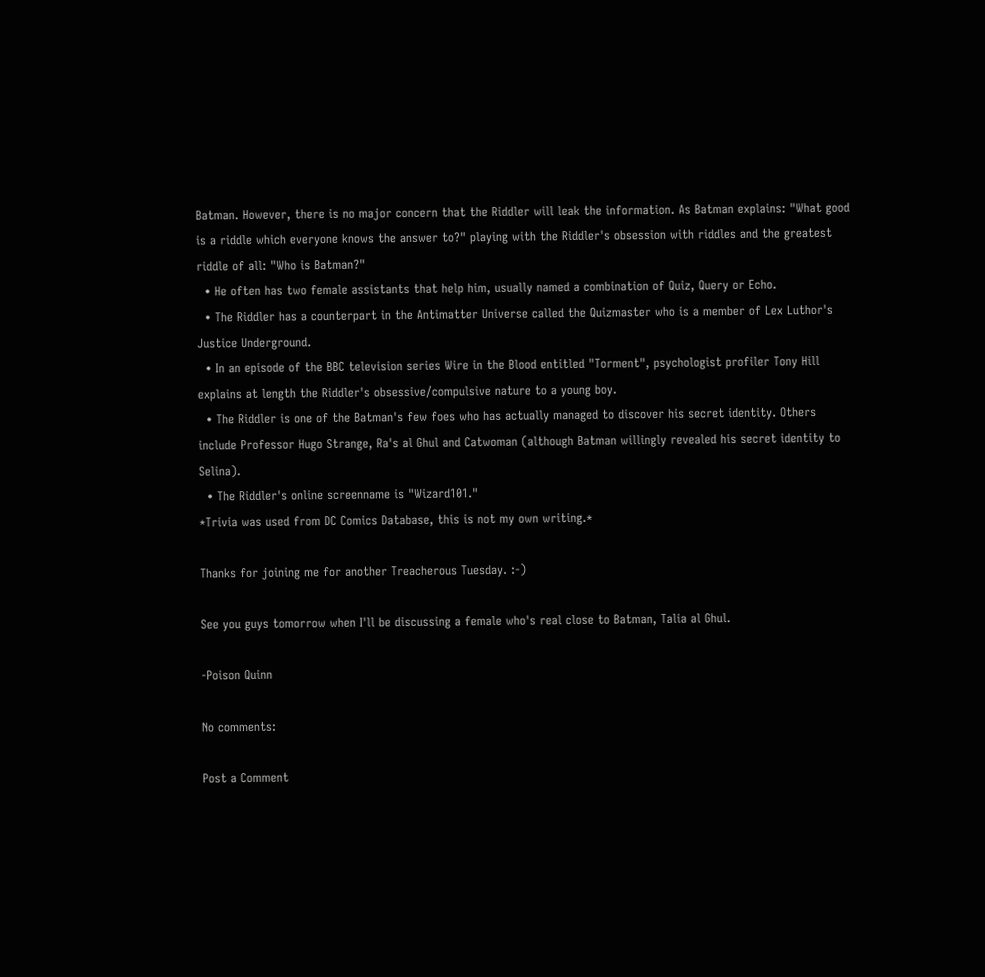Batman. However, there is no major concern that the Riddler will leak the information. As Batman explains: "What good is a riddle which everyone knows the answer to?" playing with the Riddler's obsession with riddles and the greatest riddle of all: "Who is Batman?"
  • He often has two female assistants that help him, usually named a combination of Quiz, Query or Echo.
  • The Riddler has a counterpart in the Antimatter Universe called the Quizmaster who is a member of Lex Luthor's Justice Underground.
  • In an episode of the BBC television series Wire in the Blood entitled "Torment", psychologist profiler Tony Hill explains at length the Riddler's obsessive/compulsive nature to a young boy.
  • The Riddler is one of the Batman's few foes who has actually managed to discover his secret identity. Others include Professor Hugo Strange, Ra's al Ghul and Catwoman (although Batman willingly revealed his secret identity to Selina).
  • The Riddler's online screenname is "Wizard101."
*Trivia was used from DC Comics Database, this is not my own writing.*

Thanks for joining me for another Treacherous Tuesday. :-)

See you guys tomorrow when I'll be discussing a female who's real close to Batman, Talia al Ghul.

-Poison Quinn

No comments:

Post a Comment